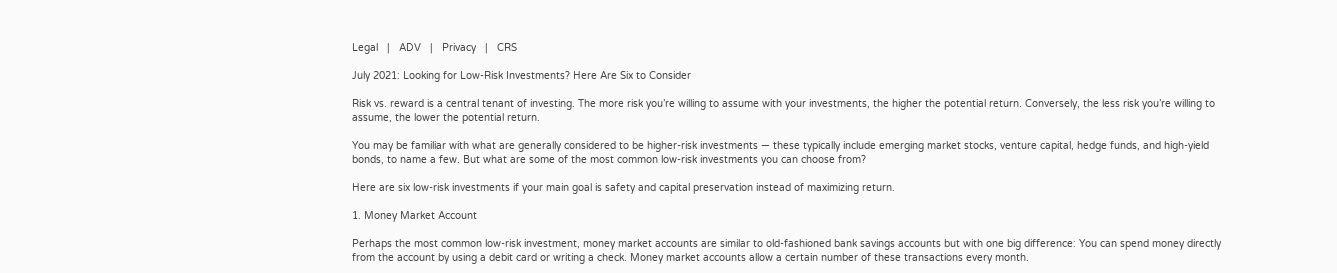Legal   |   ADV   |   Privacy   |   CRS

July 2021: Looking for Low-Risk Investments? Here Are Six to Consider

Risk vs. reward is a central tenant of investing. The more risk you’re willing to assume with your investments, the higher the potential return. Conversely, the less risk you’re willing to assume, the lower the potential return.

You may be familiar with what are generally considered to be higher-risk investments — these typically include emerging market stocks, venture capital, hedge funds, and high-yield bonds, to name a few. But what are some of the most common low-risk investments you can choose from?

Here are six low-risk investments if your main goal is safety and capital preservation instead of maximizing return.

1. Money Market Account

Perhaps the most common low-risk investment, money market accounts are similar to old-fashioned bank savings accounts but with one big difference: You can spend money directly from the account by using a debit card or writing a check. Money market accounts allow a certain number of these transactions every month.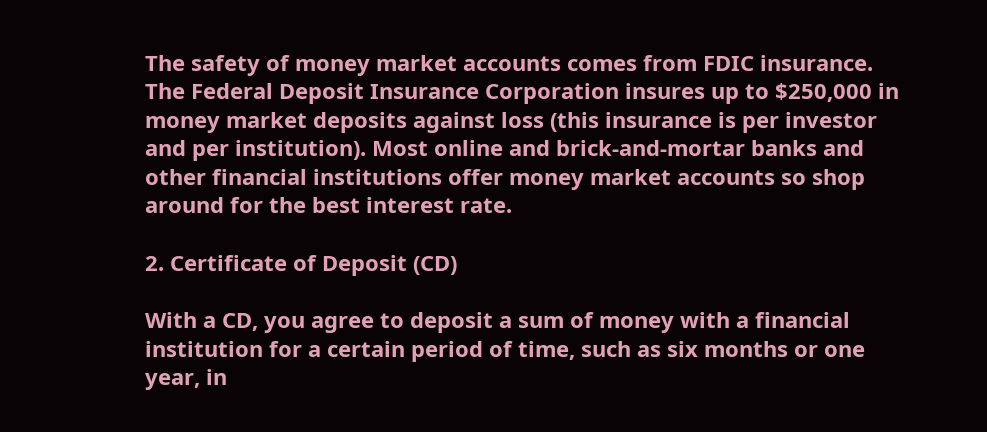The safety of money market accounts comes from FDIC insurance. The Federal Deposit Insurance Corporation insures up to $250,000 in money market deposits against loss (this insurance is per investor and per institution). Most online and brick-and-mortar banks and other financial institutions offer money market accounts so shop around for the best interest rate.

2. Certificate of Deposit (CD)

With a CD, you agree to deposit a sum of money with a financial institution for a certain period of time, such as six months or one year, in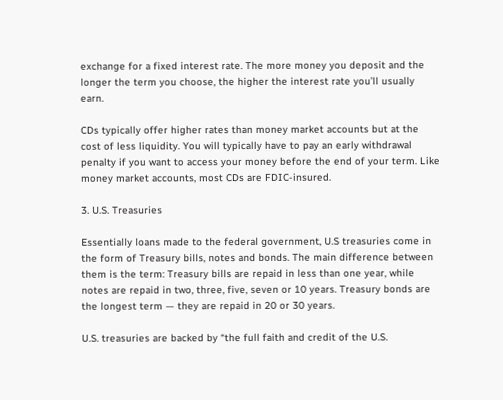exchange for a fixed interest rate. The more money you deposit and the longer the term you choose, the higher the interest rate you’ll usually earn.

CDs typically offer higher rates than money market accounts but at the cost of less liquidity. You will typically have to pay an early withdrawal penalty if you want to access your money before the end of your term. Like money market accounts, most CDs are FDIC-insured.

3. U.S. Treasuries

Essentially loans made to the federal government, U.S treasuries come in the form of Treasury bills, notes and bonds. The main difference between them is the term: Treasury bills are repaid in less than one year, while notes are repaid in two, three, five, seven or 10 years. Treasury bonds are the longest term — they are repaid in 20 or 30 years.

U.S. treasuries are backed by “the full faith and credit of the U.S.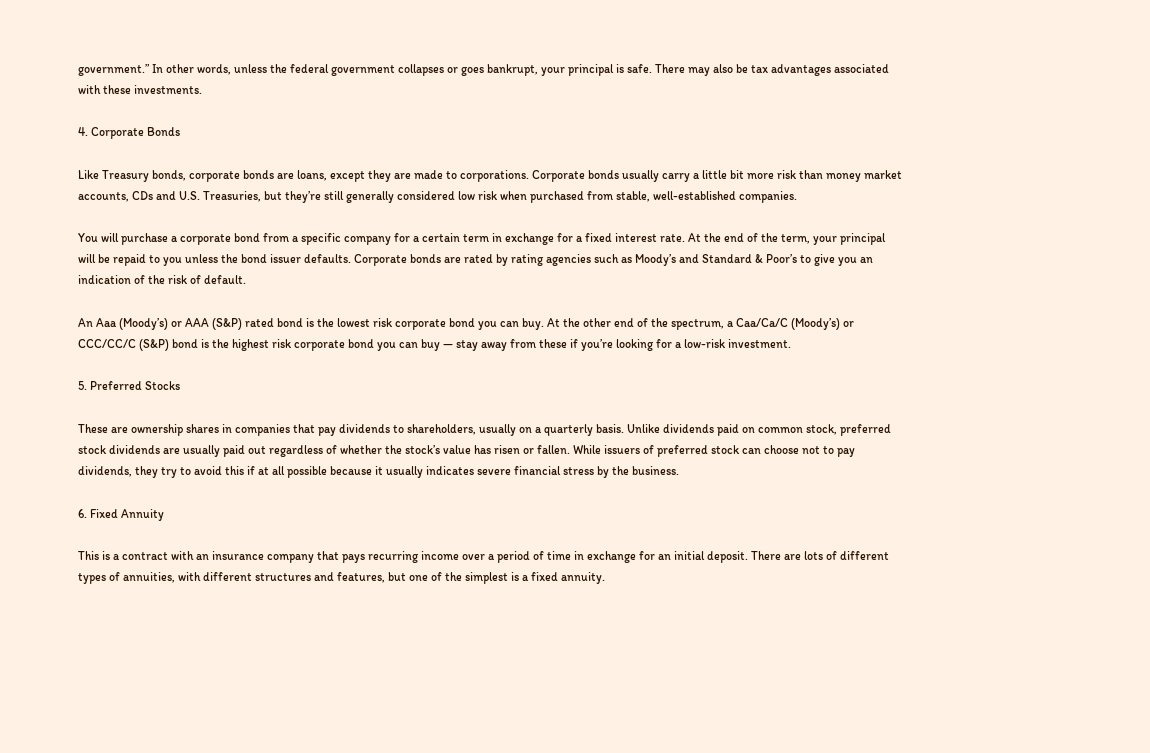government.” In other words, unless the federal government collapses or goes bankrupt, your principal is safe. There may also be tax advantages associated with these investments.

4. Corporate Bonds

Like Treasury bonds, corporate bonds are loans, except they are made to corporations. Corporate bonds usually carry a little bit more risk than money market accounts, CDs and U.S. Treasuries, but they’re still generally considered low risk when purchased from stable, well-established companies.

You will purchase a corporate bond from a specific company for a certain term in exchange for a fixed interest rate. At the end of the term, your principal will be repaid to you unless the bond issuer defaults. Corporate bonds are rated by rating agencies such as Moody’s and Standard & Poor’s to give you an indication of the risk of default.

An Aaa (Moody’s) or AAA (S&P) rated bond is the lowest risk corporate bond you can buy. At the other end of the spectrum, a Caa/Ca/C (Moody’s) or CCC/CC/C (S&P) bond is the highest risk corporate bond you can buy — stay away from these if you’re looking for a low-risk investment.

5. Preferred Stocks

These are ownership shares in companies that pay dividends to shareholders, usually on a quarterly basis. Unlike dividends paid on common stock, preferred stock dividends are usually paid out regardless of whether the stock’s value has risen or fallen. While issuers of preferred stock can choose not to pay dividends, they try to avoid this if at all possible because it usually indicates severe financial stress by the business.

6. Fixed Annuity

This is a contract with an insurance company that pays recurring income over a period of time in exchange for an initial deposit. There are lots of different types of annuities, with different structures and features, but one of the simplest is a fixed annuity.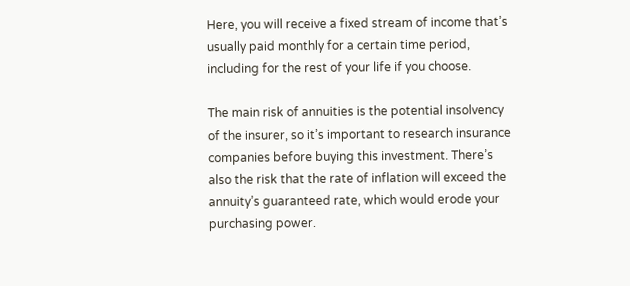Here, you will receive a fixed stream of income that’s usually paid monthly for a certain time period, including for the rest of your life if you choose.

The main risk of annuities is the potential insolvency of the insurer, so it’s important to research insurance companies before buying this investment. There’s also the risk that the rate of inflation will exceed the annuity’s guaranteed rate, which would erode your purchasing power.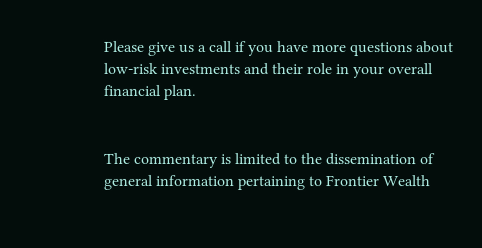Please give us a call if you have more questions about low-risk investments and their role in your overall financial plan.


The commentary is limited to the dissemination of general information pertaining to Frontier Wealth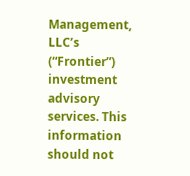Management, LLC’s (“Frontier”) investment advisory services. This information should not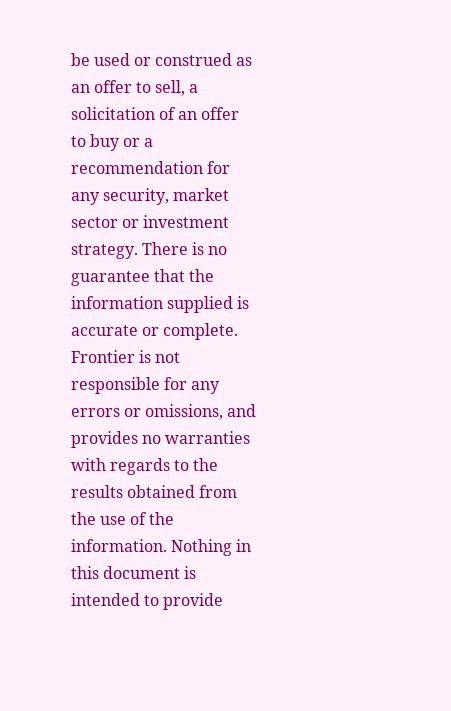be used or construed as an offer to sell, a solicitation of an offer to buy or a recommendation for any security, market sector or investment strategy. There is no guarantee that the information supplied is accurate or complete. Frontier is not responsible for any errors or omissions, and provides no warranties with regards to the results obtained from the use of the information. Nothing in this document is intended to provide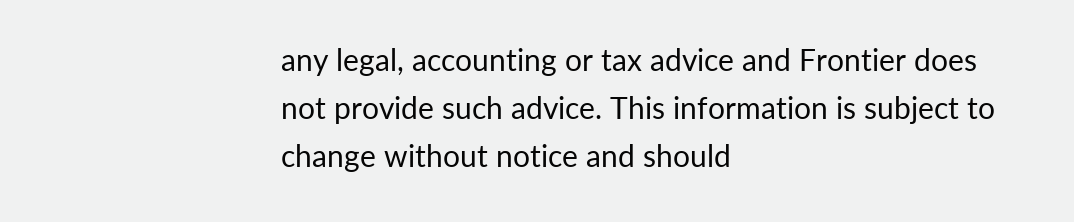any legal, accounting or tax advice and Frontier does not provide such advice. This information is subject to change without notice and should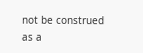not be construed as a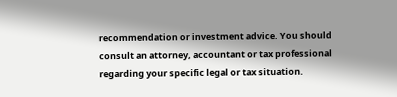recommendation or investment advice. You should consult an attorney, accountant or tax professional regarding your specific legal or tax situation.